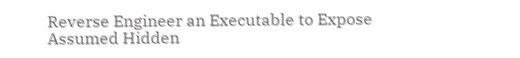Reverse Engineer an Executable to Expose Assumed Hidden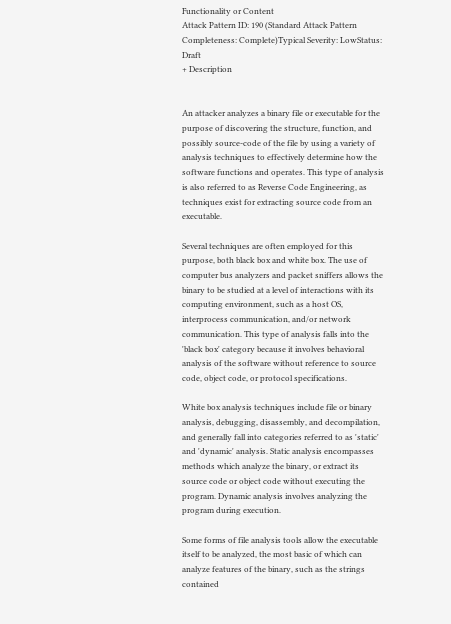Functionality or Content
Attack Pattern ID: 190 (Standard Attack Pattern Completeness: Complete)Typical Severity: LowStatus: Draft
+ Description


An attacker analyzes a binary file or executable for the purpose of discovering the structure, function, and possibly source-code of the file by using a variety of analysis techniques to effectively determine how the software functions and operates. This type of analysis is also referred to as Reverse Code Engineering, as techniques exist for extracting source code from an executable.

Several techniques are often employed for this purpose, both black box and white box. The use of computer bus analyzers and packet sniffers allows the binary to be studied at a level of interactions with its computing environment, such as a host OS, interprocess communication, and/or network communication. This type of analysis falls into the 'black box' category because it involves behavioral analysis of the software without reference to source code, object code, or protocol specifications.

White box analysis techniques include file or binary analysis, debugging, disassembly, and decompilation, and generally fall into categories referred to as 'static' and 'dynamic' analysis. Static analysis encompasses methods which analyze the binary, or extract its source code or object code without executing the program. Dynamic analysis involves analyzing the program during execution.

Some forms of file analysis tools allow the executable itself to be analyzed, the most basic of which can analyze features of the binary, such as the strings contained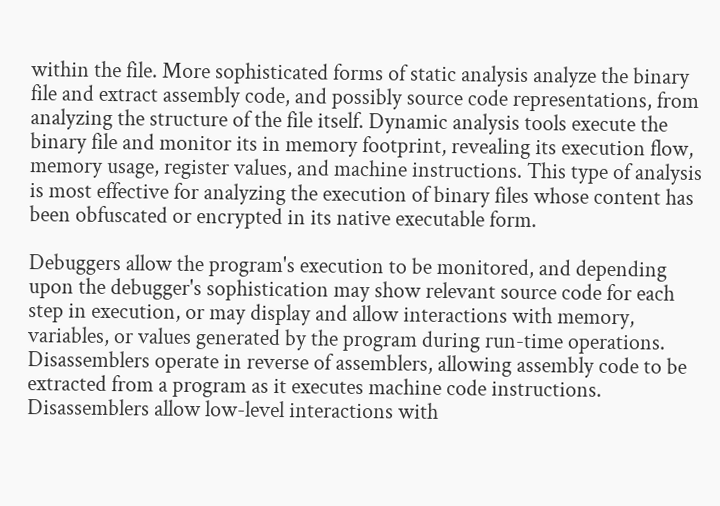within the file. More sophisticated forms of static analysis analyze the binary file and extract assembly code, and possibly source code representations, from analyzing the structure of the file itself. Dynamic analysis tools execute the binary file and monitor its in memory footprint, revealing its execution flow, memory usage, register values, and machine instructions. This type of analysis is most effective for analyzing the execution of binary files whose content has been obfuscated or encrypted in its native executable form.

Debuggers allow the program's execution to be monitored, and depending upon the debugger's sophistication may show relevant source code for each step in execution, or may display and allow interactions with memory, variables, or values generated by the program during run-time operations. Disassemblers operate in reverse of assemblers, allowing assembly code to be extracted from a program as it executes machine code instructions. Disassemblers allow low-level interactions with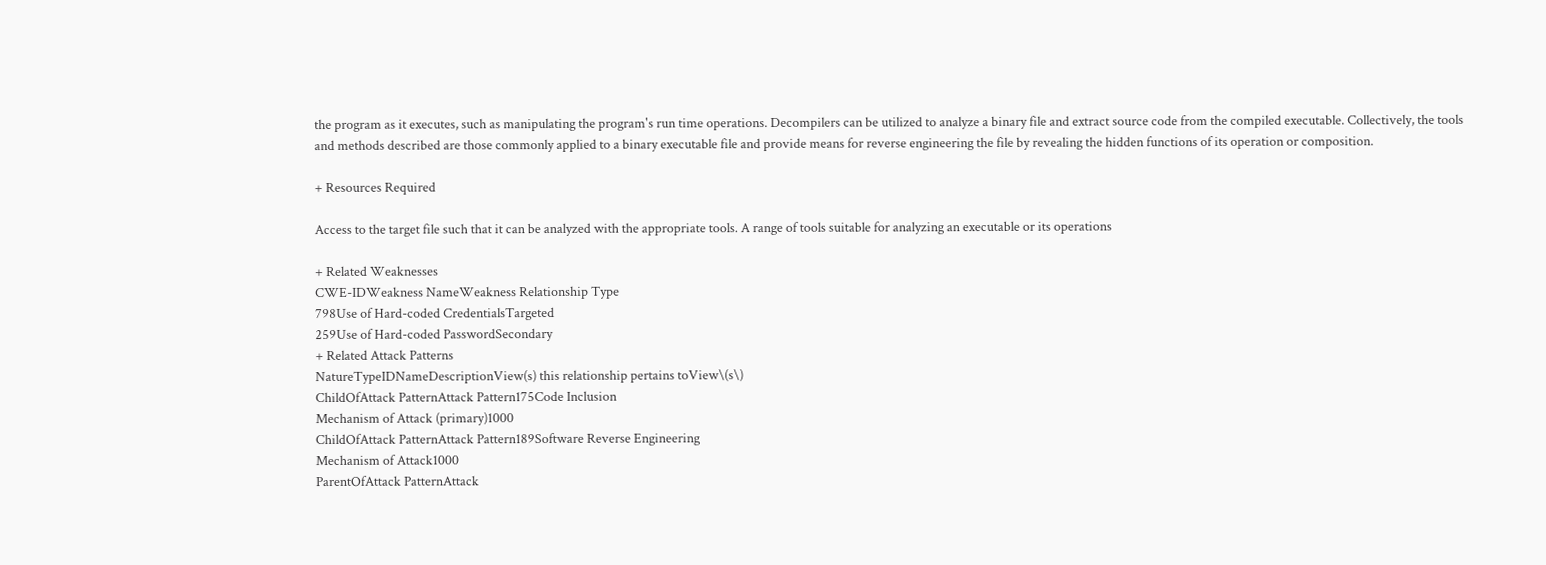the program as it executes, such as manipulating the program's run time operations. Decompilers can be utilized to analyze a binary file and extract source code from the compiled executable. Collectively, the tools and methods described are those commonly applied to a binary executable file and provide means for reverse engineering the file by revealing the hidden functions of its operation or composition.

+ Resources Required

Access to the target file such that it can be analyzed with the appropriate tools. A range of tools suitable for analyzing an executable or its operations

+ Related Weaknesses
CWE-IDWeakness NameWeakness Relationship Type
798Use of Hard-coded CredentialsTargeted
259Use of Hard-coded PasswordSecondary
+ Related Attack Patterns
NatureTypeIDNameDescriptionView(s) this relationship pertains toView\(s\)
ChildOfAttack PatternAttack Pattern175Code Inclusion
Mechanism of Attack (primary)1000
ChildOfAttack PatternAttack Pattern189Software Reverse Engineering
Mechanism of Attack1000
ParentOfAttack PatternAttack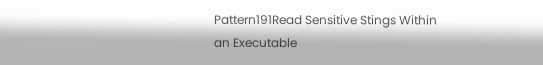Pattern191Read Sensitive Stings Within an Executable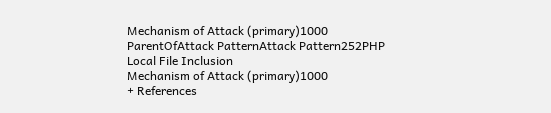Mechanism of Attack (primary)1000
ParentOfAttack PatternAttack Pattern252PHP Local File Inclusion
Mechanism of Attack (primary)1000
+ References